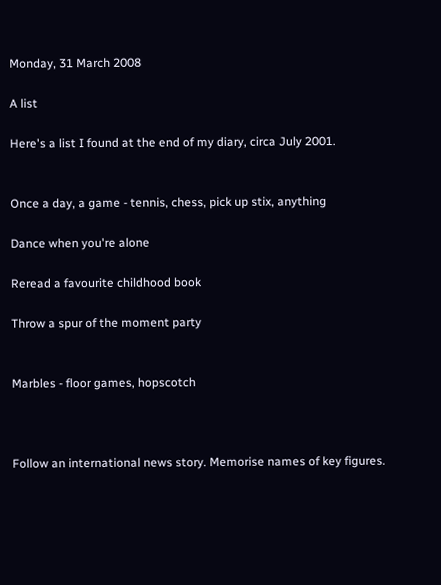Monday, 31 March 2008

A list

Here's a list I found at the end of my diary, circa July 2001.


Once a day, a game - tennis, chess, pick up stix, anything

Dance when you're alone

Reread a favourite childhood book

Throw a spur of the moment party


Marbles - floor games, hopscotch



Follow an international news story. Memorise names of key figures.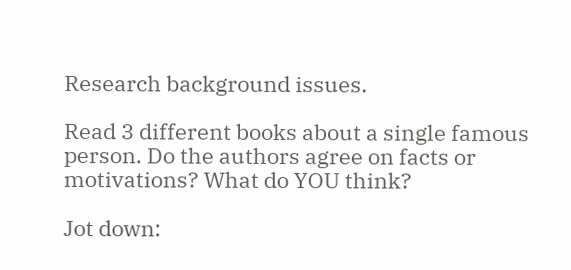Research background issues.

Read 3 different books about a single famous person. Do the authors agree on facts or motivations? What do YOU think?

Jot down: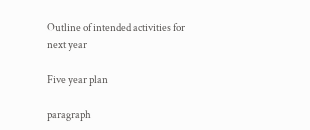Outline of intended activities for next year

Five year plan

paragraph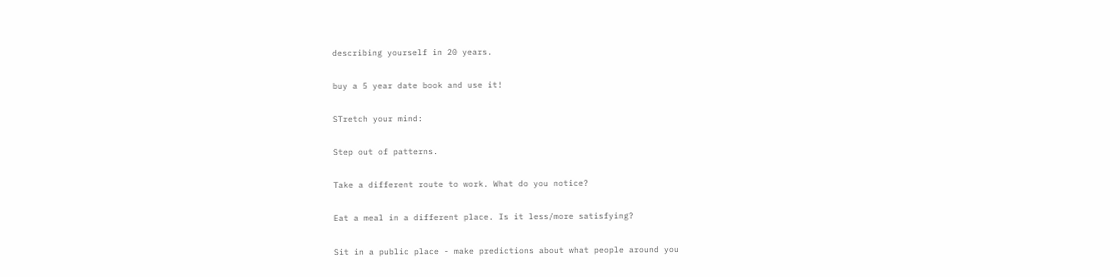describing yourself in 20 years.

buy a 5 year date book and use it!

STretch your mind:

Step out of patterns.

Take a different route to work. What do you notice?

Eat a meal in a different place. Is it less/more satisfying?

Sit in a public place - make predictions about what people around you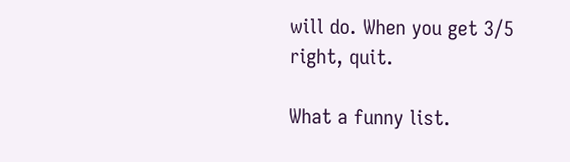will do. When you get 3/5 right, quit.

What a funny list.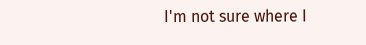I'm not sure where I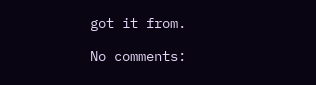got it from.

No comments: